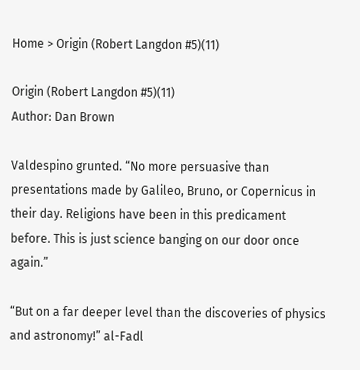Home > Origin (Robert Langdon #5)(11)

Origin (Robert Langdon #5)(11)
Author: Dan Brown

Valdespino grunted. “No more persuasive than presentations made by Galileo, Bruno, or Copernicus in their day. Religions have been in this predicament before. This is just science banging on our door once again.”

“But on a far deeper level than the discoveries of physics and astronomy!” al-Fadl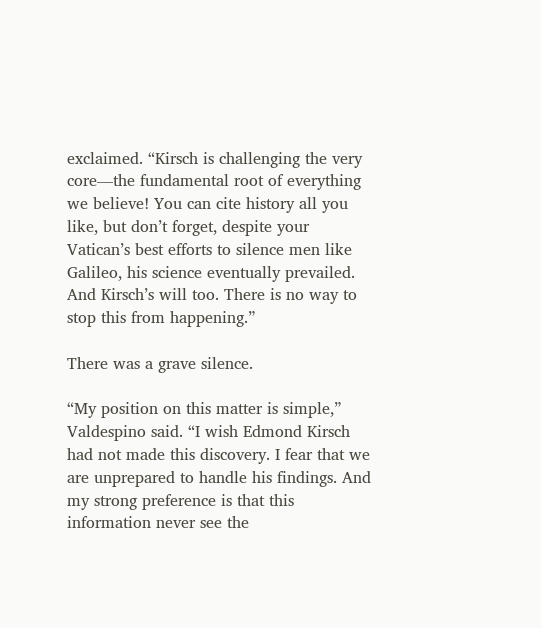exclaimed. “Kirsch is challenging the very core—the fundamental root of everything we believe! You can cite history all you like, but don’t forget, despite your Vatican’s best efforts to silence men like Galileo, his science eventually prevailed. And Kirsch’s will too. There is no way to stop this from happening.”

There was a grave silence.

“My position on this matter is simple,” Valdespino said. “I wish Edmond Kirsch had not made this discovery. I fear that we are unprepared to handle his findings. And my strong preference is that this information never see the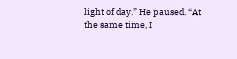light of day.” He paused. “At the same time, I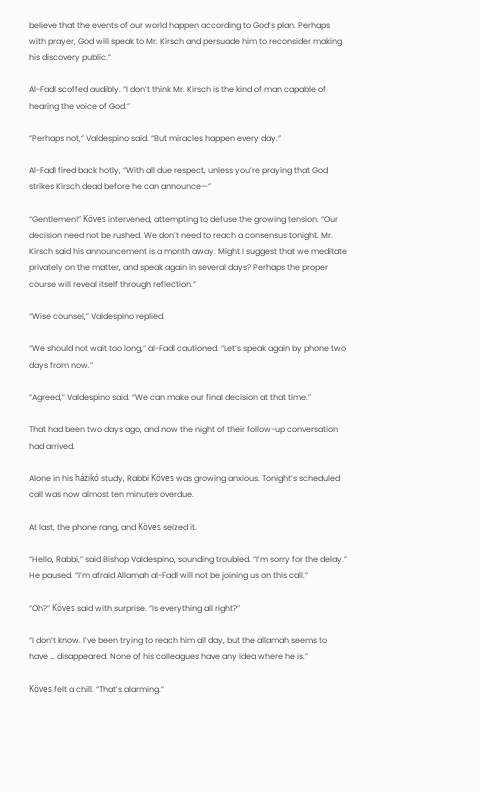believe that the events of our world happen according to God’s plan. Perhaps with prayer, God will speak to Mr. Kirsch and persuade him to reconsider making his discovery public.”

Al-Fadl scoffed audibly. “I don’t think Mr. Kirsch is the kind of man capable of hearing the voice of God.”

“Perhaps not,” Valdespino said. “But miracles happen every day.”

Al-Fadl fired back hotly, “With all due respect, unless you’re praying that God strikes Kirsch dead before he can announce—”

“Gentlemen!” Köves intervened, attempting to defuse the growing tension. “Our decision need not be rushed. We don’t need to reach a consensus tonight. Mr. Kirsch said his announcement is a month away. Might I suggest that we meditate privately on the matter, and speak again in several days? Perhaps the proper course will reveal itself through reflection.”

“Wise counsel,” Valdespino replied.

“We should not wait too long,” al-Fadl cautioned. “Let’s speak again by phone two days from now.”

“Agreed,” Valdespino said. “We can make our final decision at that time.”

That had been two days ago, and now the night of their follow-up conversation had arrived.

Alone in his házikó study, Rabbi Köves was growing anxious. Tonight’s scheduled call was now almost ten minutes overdue.

At last, the phone rang, and Köves seized it.

“Hello, Rabbi,” said Bishop Valdespino, sounding troubled. “I’m sorry for the delay.” He paused. “I’m afraid Allamah al-Fadl will not be joining us on this call.”

“Oh?” Köves said with surprise. “Is everything all right?”

“I don’t know. I’ve been trying to reach him all day, but the allamah seems to have … disappeared. None of his colleagues have any idea where he is.”

Köves felt a chill. “That’s alarming.”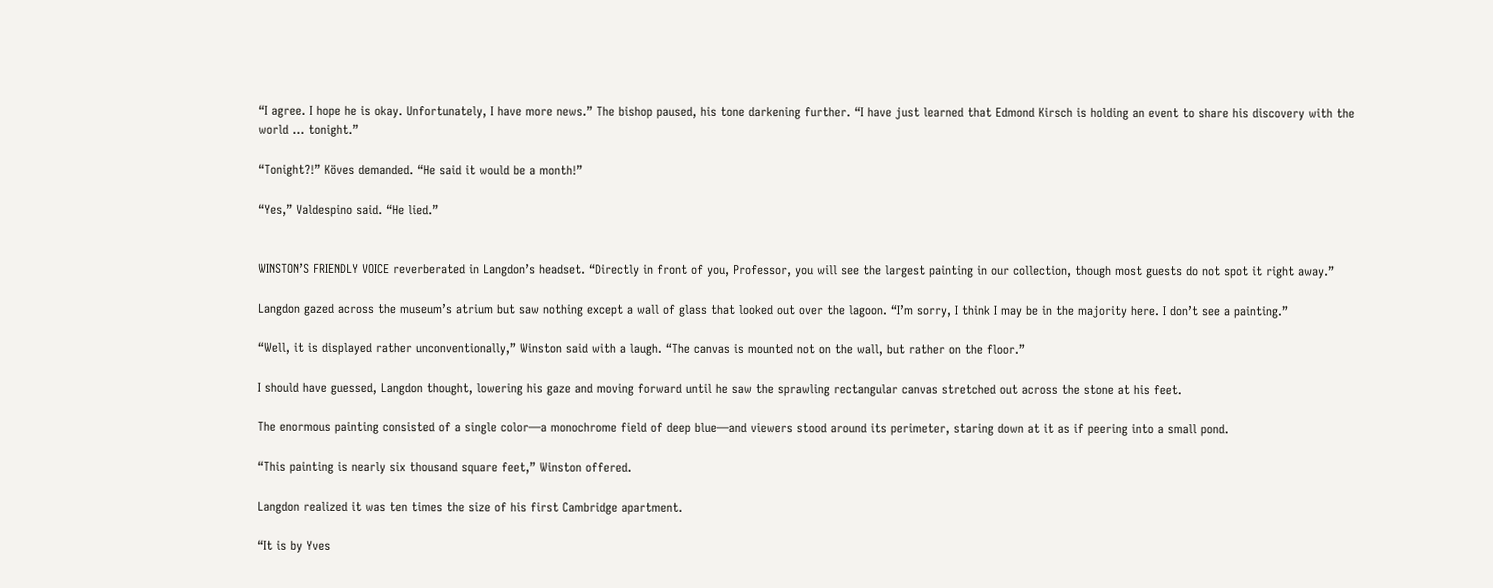“I agree. I hope he is okay. Unfortunately, I have more news.” The bishop paused, his tone darkening further. “I have just learned that Edmond Kirsch is holding an event to share his discovery with the world … tonight.”

“Tonight?!” Köves demanded. “He said it would be a month!”

“Yes,” Valdespino said. “He lied.”


WINSTON’S FRIENDLY VOICE reverberated in Langdon’s headset. “Directly in front of you, Professor, you will see the largest painting in our collection, though most guests do not spot it right away.”

Langdon gazed across the museum’s atrium but saw nothing except a wall of glass that looked out over the lagoon. “I’m sorry, I think I may be in the majority here. I don’t see a painting.”

“Well, it is displayed rather unconventionally,” Winston said with a laugh. “The canvas is mounted not on the wall, but rather on the floor.”

I should have guessed, Langdon thought, lowering his gaze and moving forward until he saw the sprawling rectangular canvas stretched out across the stone at his feet.

The enormous painting consisted of a single color—a monochrome field of deep blue—and viewers stood around its perimeter, staring down at it as if peering into a small pond.

“This painting is nearly six thousand square feet,” Winston offered.

Langdon realized it was ten times the size of his first Cambridge apartment.

“It is by Yves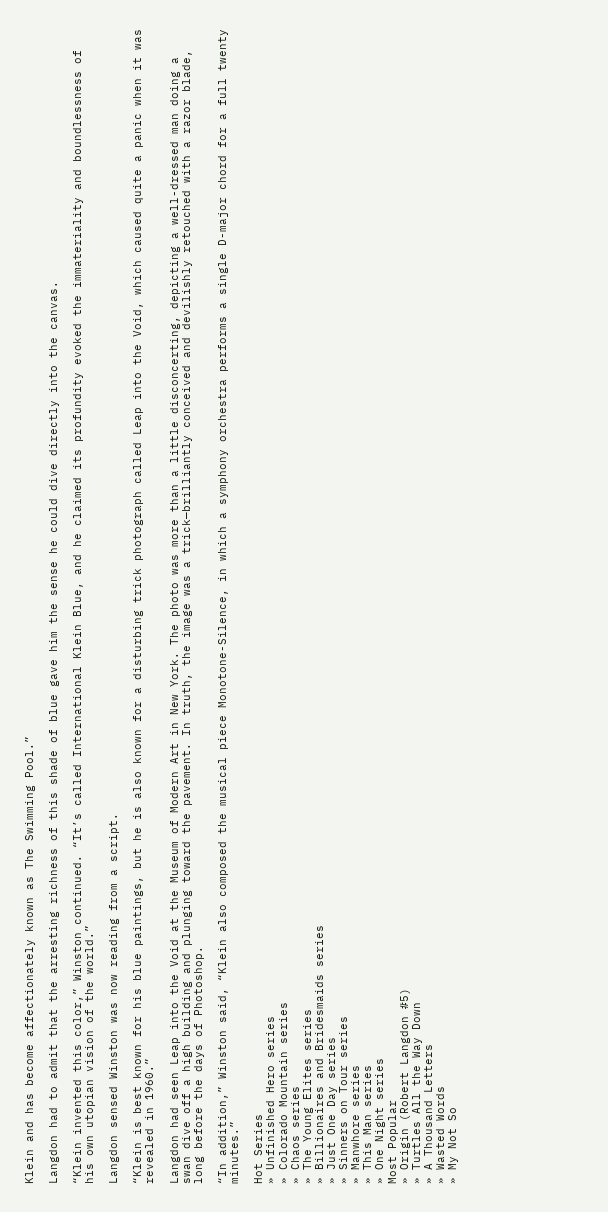Klein and has become affectionately known as The Swimming Pool.”

Langdon had to admit that the arresting richness of this shade of blue gave him the sense he could dive directly into the canvas.

“Klein invented this color,” Winston continued. “It’s called International Klein Blue, and he claimed its profundity evoked the immateriality and boundlessness of his own utopian vision of the world.”

Langdon sensed Winston was now reading from a script.

“Klein is best known for his blue paintings, but he is also known for a disturbing trick photograph called Leap into the Void, which caused quite a panic when it was revealed in 1960.”

Langdon had seen Leap into the Void at the Museum of Modern Art in New York. The photo was more than a little disconcerting, depicting a well-dressed man doing a swan dive off a high building and plunging toward the pavement. In truth, the image was a trick—brilliantly conceived and devilishly retouched with a razor blade, long before the days of Photoshop.

“In addition,” Winston said, “Klein also composed the musical piece Monotone-Silence, in which a symphony orchestra performs a single D-major chord for a full twenty minutes.”

Hot Series
» Unfinished Hero series
» Colorado Mountain series
» Chaos series
» The Young Elites series
» Billionaires and Bridesmaids series
» Just One Day series
» Sinners on Tour series
» Manwhore series
» This Man series
» One Night series
Most Popular
» Origin (Robert Langdon #5)
» Turtles All the Way Down
» A Thousand Letters
» Wasted Words
» My Not So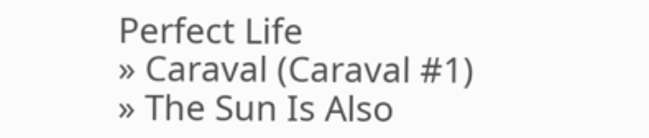Perfect Life
» Caraval (Caraval #1)
» The Sun Is Also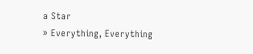a Star
» Everything, Everything